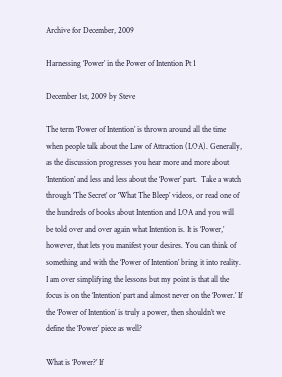Archive for December, 2009

Harnessing ‘Power’ in the Power of Intention Pt 1

December 1st, 2009 by Steve

The term ‘Power of Intention’ is thrown around all the time when people talk about the Law of Attraction (LOA). Generally, as the discussion progresses you hear more and more about ‘Intention’ and less and less about the ‘Power’ part.  Take a watch through ‘The Secret’ or ‘What The Bleep’ videos, or read one of the hundreds of books about Intention and LOA and you will be told over and over again what Intention is. It is ‘Power,’ however, that lets you manifest your desires. You can think of something and with the ‘Power of Intention’ bring it into reality.  I am over simplifying the lessons but my point is that all the focus is on the ‘Intention’ part and almost never on the ‘Power.’ If the ‘Power of Intention’ is truly a power, then shouldn’t we define the ‘Power’ piece as well?

What is ‘Power?’ If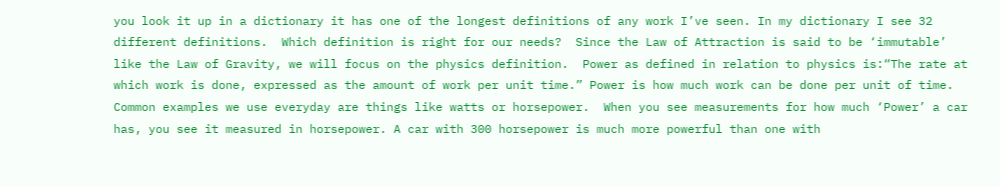you look it up in a dictionary it has one of the longest definitions of any work I’ve seen. In my dictionary I see 32 different definitions.  Which definition is right for our needs?  Since the Law of Attraction is said to be ‘immutable’ like the Law of Gravity, we will focus on the physics definition.  Power as defined in relation to physics is:“The rate at which work is done, expressed as the amount of work per unit time.” Power is how much work can be done per unit of time.  Common examples we use everyday are things like watts or horsepower.  When you see measurements for how much ‘Power’ a car has, you see it measured in horsepower. A car with 300 horsepower is much more powerful than one with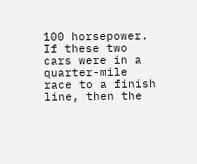100 horsepower. If these two cars were in a quarter-mile race to a finish line, then the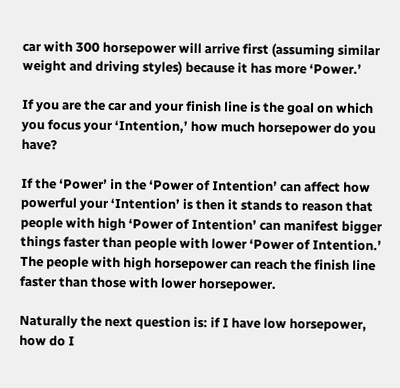car with 300 horsepower will arrive first (assuming similar weight and driving styles) because it has more ‘Power.’

If you are the car and your finish line is the goal on which you focus your ‘Intention,’ how much horsepower do you have?

If the ‘Power’ in the ‘Power of Intention’ can affect how powerful your ‘Intention’ is then it stands to reason that people with high ‘Power of Intention’ can manifest bigger things faster than people with lower ‘Power of Intention.’ The people with high horsepower can reach the finish line faster than those with lower horsepower.

Naturally the next question is: if I have low horsepower, how do I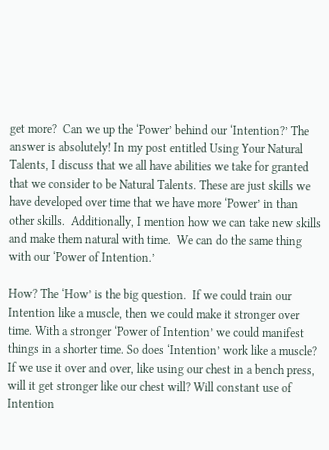get more?  Can we up the ‘Power’ behind our ‘Intention?’ The answer is absolutely! In my post entitled Using Your Natural Talents, I discuss that we all have abilities we take for granted that we consider to be Natural Talents. These are just skills we have developed over time that we have more ‘Power’ in than other skills.  Additionally, I mention how we can take new skills and make them natural with time.  We can do the same thing with our ‘Power of Intention.’

How? The ‘How’ is the big question.  If we could train our Intention like a muscle, then we could make it stronger over time. With a stronger ‘Power of Intention’ we could manifest things in a shorter time. So does ‘Intention’ work like a muscle? If we use it over and over, like using our chest in a bench press, will it get stronger like our chest will? Will constant use of Intention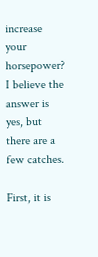increase your horsepower? I believe the answer is yes, but there are a few catches.

First, it is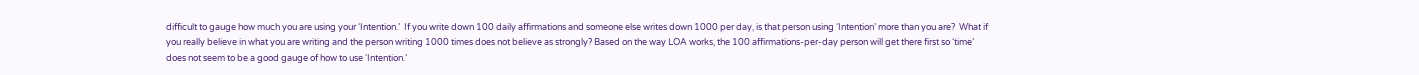difficult to gauge how much you are using your ‘Intention.’  If you write down 100 daily affirmations and someone else writes down 1000 per day, is that person using ‘Intention’ more than you are?  What if you really believe in what you are writing and the person writing 1000 times does not believe as strongly? Based on the way LOA works, the 100 affirmations-per-day person will get there first so ‘time’ does not seem to be a good gauge of how to use ‘Intention.’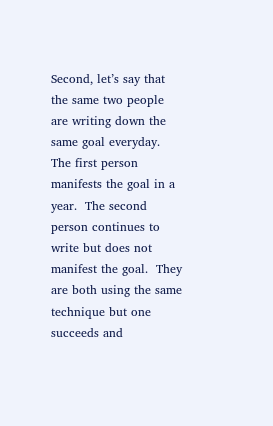Second, let’s say that the same two people are writing down the same goal everyday.  The first person manifests the goal in a year.  The second person continues to write but does not manifest the goal.  They are both using the same technique but one succeeds and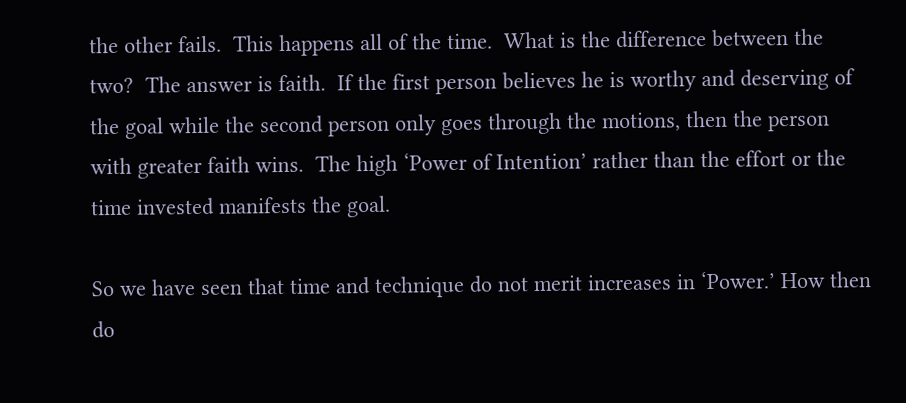the other fails.  This happens all of the time.  What is the difference between the two?  The answer is faith.  If the first person believes he is worthy and deserving of the goal while the second person only goes through the motions, then the person with greater faith wins.  The high ‘Power of Intention’ rather than the effort or the time invested manifests the goal.

So we have seen that time and technique do not merit increases in ‘Power.’ How then do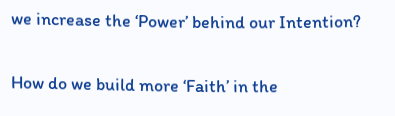we increase the ‘Power’ behind our Intention?

How do we build more ‘Faith’ in the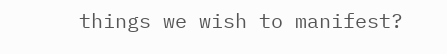things we wish to manifest?